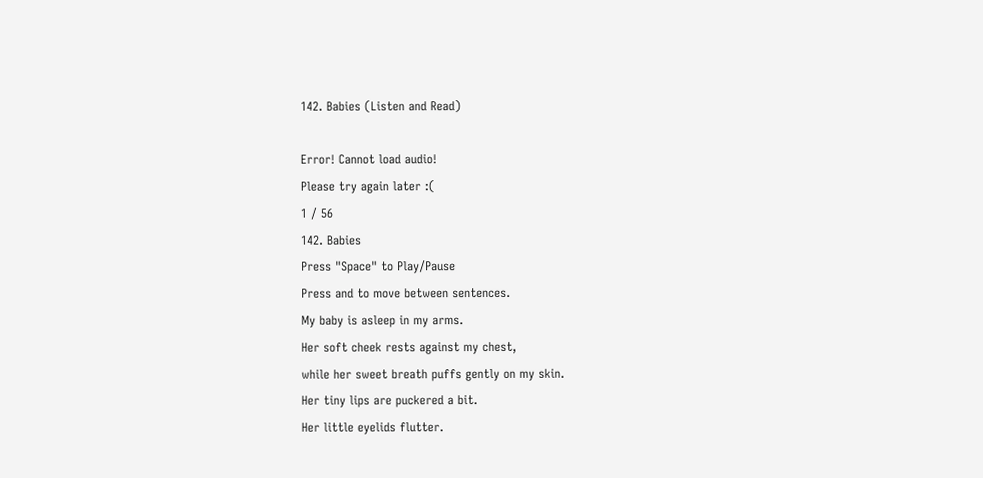142. Babies (Listen and Read)

Error! Cannot load audio!
Please try again later :(
1 / 56
142. Babies
Press "Space" to Play/Pause
Press and to move between sentences.
My baby is asleep in my arms.
Her soft cheek rests against my chest,
while her sweet breath puffs gently on my skin.
Her tiny lips are puckered a bit.
Her little eyelids flutter.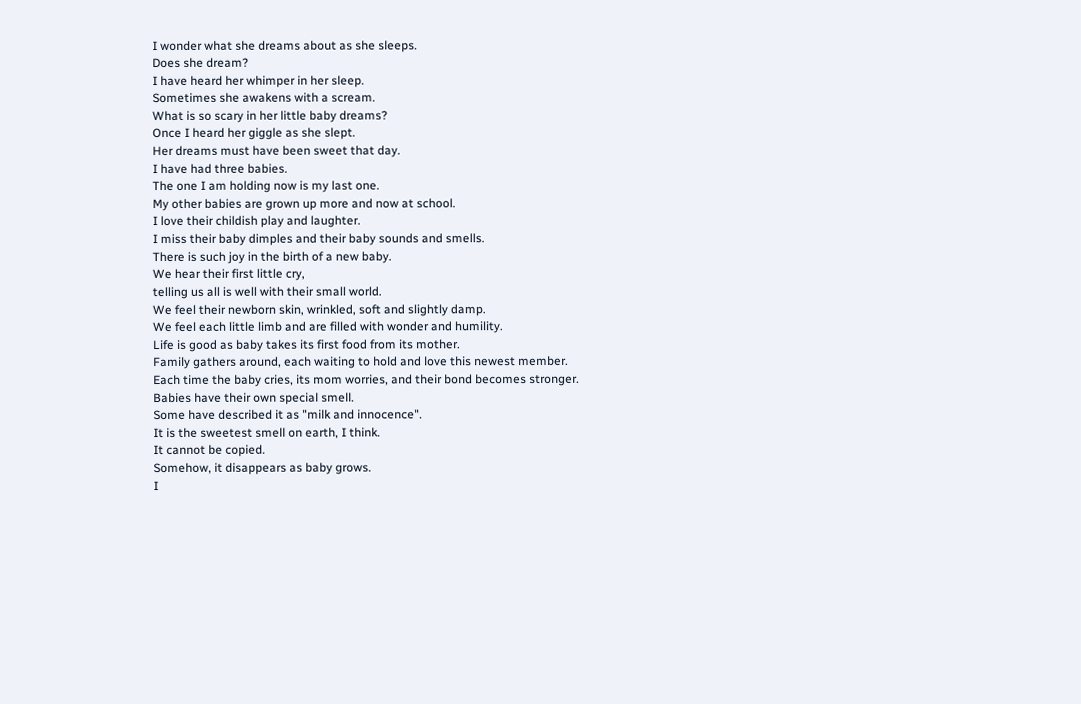I wonder what she dreams about as she sleeps.
Does she dream?
I have heard her whimper in her sleep.
Sometimes she awakens with a scream.
What is so scary in her little baby dreams?
Once I heard her giggle as she slept.
Her dreams must have been sweet that day.
I have had three babies.
The one I am holding now is my last one.
My other babies are grown up more and now at school.
I love their childish play and laughter.
I miss their baby dimples and their baby sounds and smells.
There is such joy in the birth of a new baby.
We hear their first little cry,
telling us all is well with their small world.
We feel their newborn skin, wrinkled, soft and slightly damp.
We feel each little limb and are filled with wonder and humility.
Life is good as baby takes its first food from its mother.
Family gathers around, each waiting to hold and love this newest member.
Each time the baby cries, its mom worries, and their bond becomes stronger.
Babies have their own special smell.
Some have described it as "milk and innocence".
It is the sweetest smell on earth, I think.
It cannot be copied.
Somehow, it disappears as baby grows.
I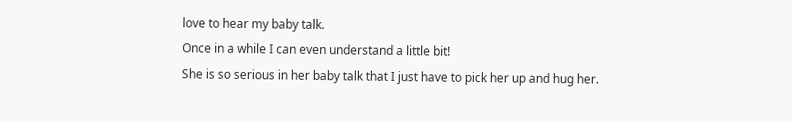love to hear my baby talk.
Once in a while I can even understand a little bit!
She is so serious in her baby talk that I just have to pick her up and hug her.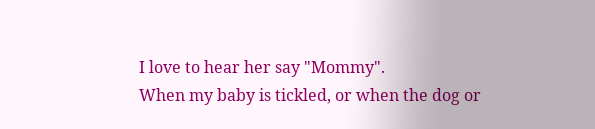I love to hear her say "Mommy".
When my baby is tickled, or when the dog or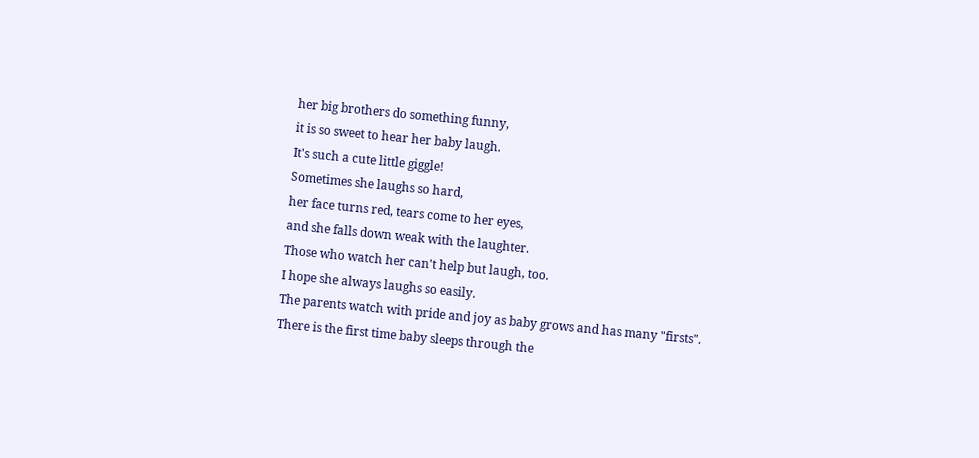her big brothers do something funny,
it is so sweet to hear her baby laugh.
It's such a cute little giggle!
Sometimes she laughs so hard,
her face turns red, tears come to her eyes,
and she falls down weak with the laughter.
Those who watch her can't help but laugh, too.
I hope she always laughs so easily.
The parents watch with pride and joy as baby grows and has many "firsts".
There is the first time baby sleeps through the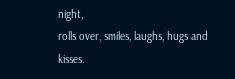night,
rolls over, smiles, laughs, hugs and kisses.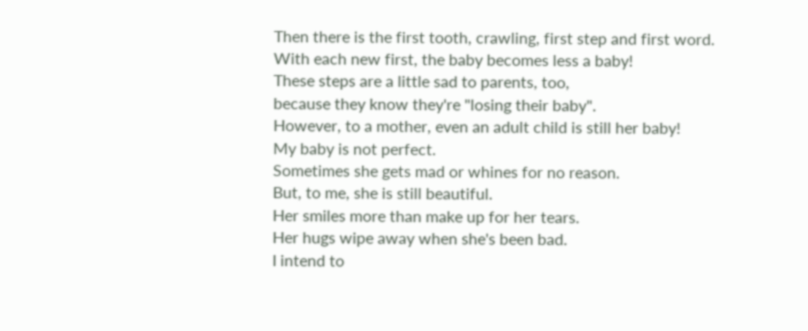Then there is the first tooth, crawling, first step and first word.
With each new first, the baby becomes less a baby!
These steps are a little sad to parents, too,
because they know they're "losing their baby".
However, to a mother, even an adult child is still her baby!
My baby is not perfect.
Sometimes she gets mad or whines for no reason.
But, to me, she is still beautiful.
Her smiles more than make up for her tears.
Her hugs wipe away when she's been bad.
I intend to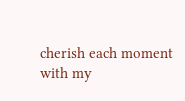cherish each moment with my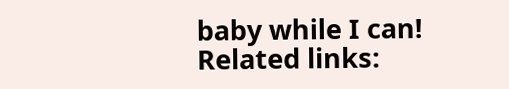baby while I can!
Related links: